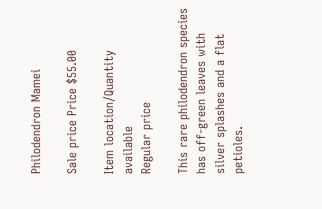Philodendron Mamei

Sale price Price $55.00

Item location/Quantity available
Regular price

This rare philodendron species has off-green leaves with silver splashes and a flat petioles.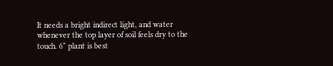It needs a bright indirect light, and water whenever the top layer of soil feels dry to the touch. 6" plant is best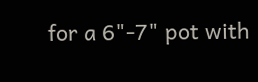for a 6"-7" pot with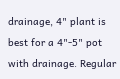drainage, 4" plant is best for a 4"-5" pot with drainage. Regular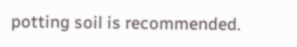potting soil is recommended.